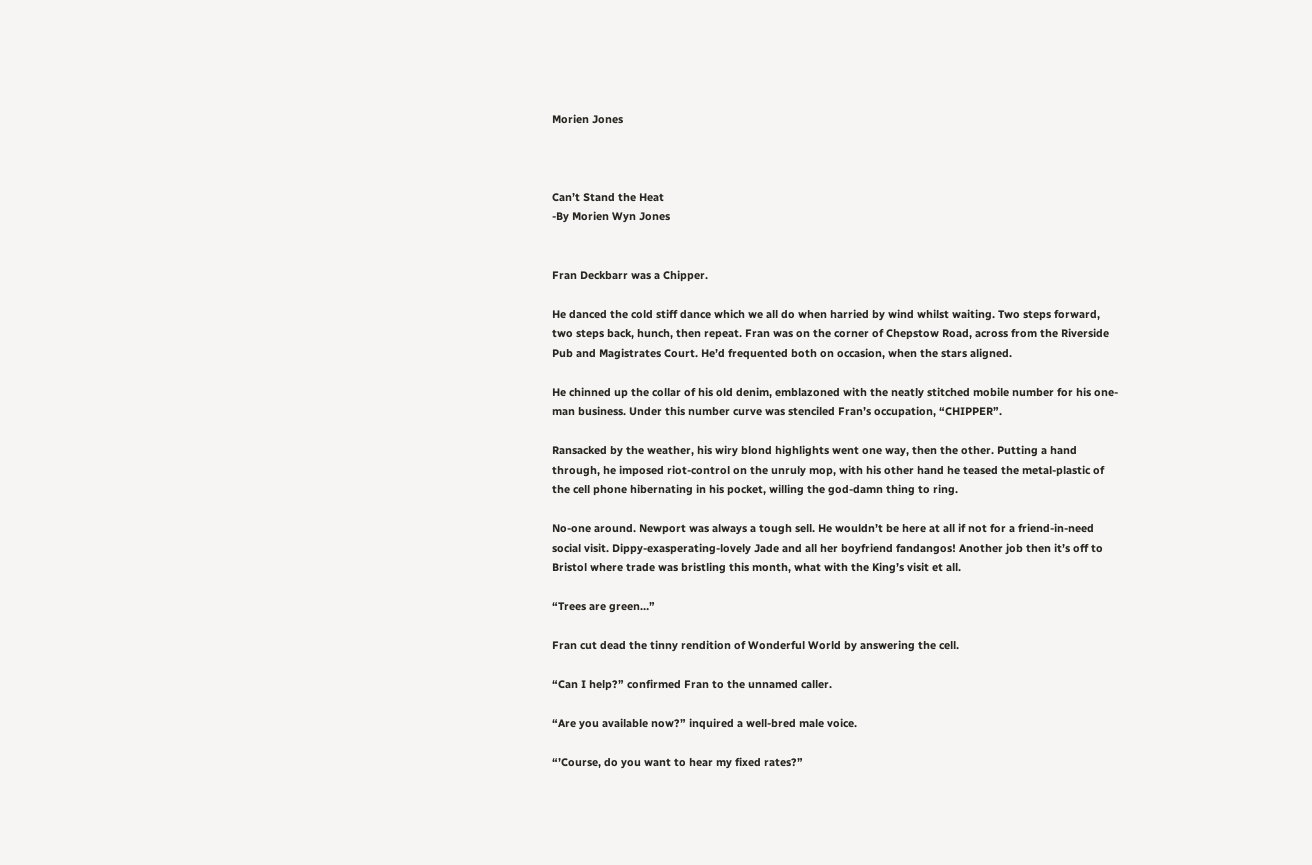Morien Jones



Can’t Stand the Heat
-By Morien Wyn Jones


Fran Deckbarr was a Chipper.

He danced the cold stiff dance which we all do when harried by wind whilst waiting. Two steps forward, two steps back, hunch, then repeat. Fran was on the corner of Chepstow Road, across from the Riverside Pub and Magistrates Court. He’d frequented both on occasion, when the stars aligned.

He chinned up the collar of his old denim, emblazoned with the neatly stitched mobile number for his one-man business. Under this number curve was stenciled Fran’s occupation, “CHIPPER”.

Ransacked by the weather, his wiry blond highlights went one way, then the other. Putting a hand through, he imposed riot-control on the unruly mop, with his other hand he teased the metal-plastic of the cell phone hibernating in his pocket, willing the god-damn thing to ring.

No-one around. Newport was always a tough sell. He wouldn’t be here at all if not for a friend-in-need social visit. Dippy-exasperating-lovely Jade and all her boyfriend fandangos! Another job then it’s off to Bristol where trade was bristling this month, what with the King’s visit et all.

“Trees are green…”

Fran cut dead the tinny rendition of Wonderful World by answering the cell.

“Can I help?” confirmed Fran to the unnamed caller.

“Are you available now?” inquired a well-bred male voice.

“’Course, do you want to hear my fixed rates?”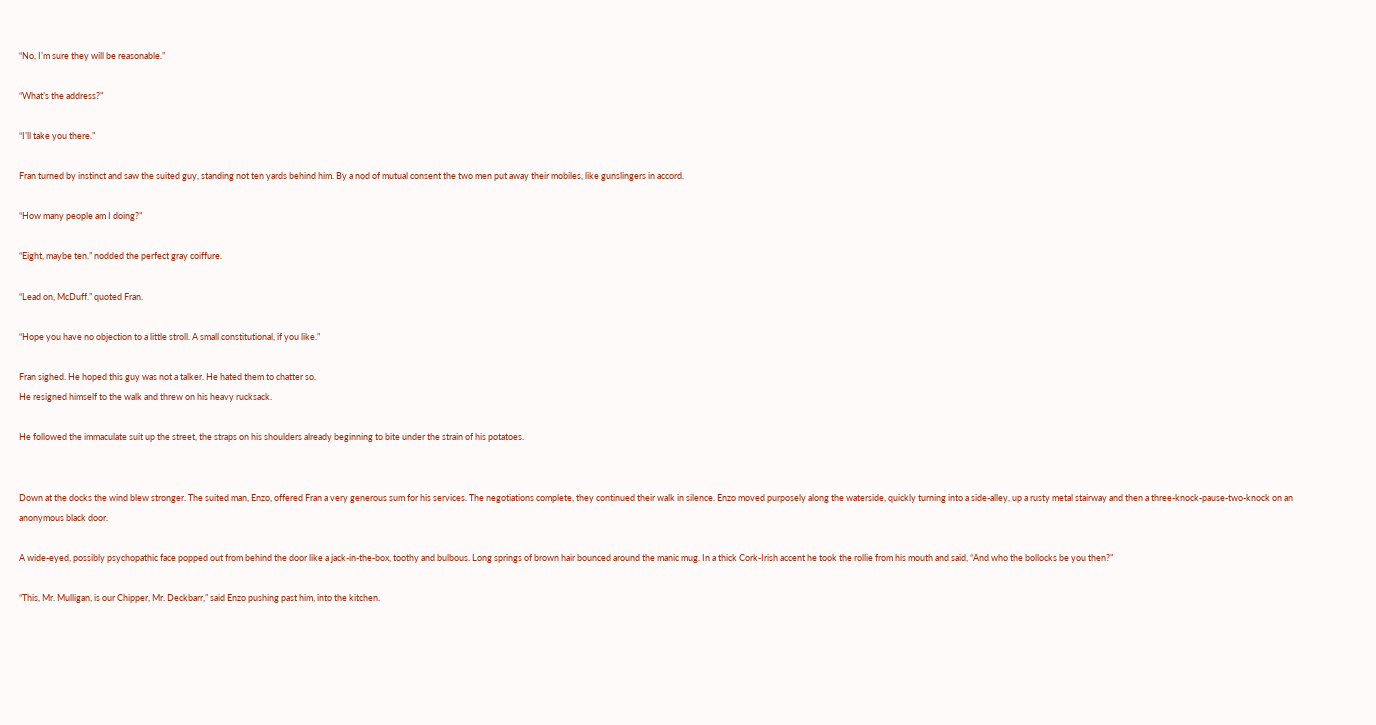“No, I’m sure they will be reasonable.”

“What’s the address?”

“I’ll take you there.”

Fran turned by instinct and saw the suited guy, standing not ten yards behind him. By a nod of mutual consent the two men put away their mobiles, like gunslingers in accord.

“How many people am I doing?”

“Eight, maybe ten.” nodded the perfect gray coiffure.

“Lead on, McDuff.” quoted Fran.

“Hope you have no objection to a little stroll. A small constitutional, if you like.”

Fran sighed. He hoped this guy was not a talker. He hated them to chatter so.
He resigned himself to the walk and threw on his heavy rucksack.

He followed the immaculate suit up the street, the straps on his shoulders already beginning to bite under the strain of his potatoes.


Down at the docks the wind blew stronger. The suited man, Enzo, offered Fran a very generous sum for his services. The negotiations complete, they continued their walk in silence. Enzo moved purposely along the waterside, quickly turning into a side-alley, up a rusty metal stairway and then a three-knock-pause-two-knock on an anonymous black door.

A wide-eyed, possibly psychopathic face popped out from behind the door like a jack-in-the-box, toothy and bulbous. Long springs of brown hair bounced around the manic mug. In a thick Cork-Irish accent he took the rollie from his mouth and said, “And who the bollocks be you then?”

“This, Mr. Mulligan, is our Chipper, Mr. Deckbarr,” said Enzo pushing past him, into the kitchen.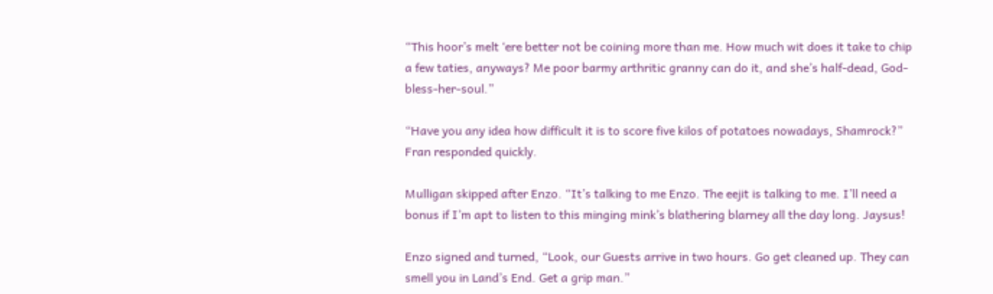“This hoor’s melt ‘ere better not be coining more than me. How much wit does it take to chip a few taties, anyways? Me poor barmy arthritic granny can do it, and she’s half-dead, God-bless-her-soul.”

“Have you any idea how difficult it is to score five kilos of potatoes nowadays, Shamrock?” Fran responded quickly.

Mulligan skipped after Enzo. “It’s talking to me Enzo. The eejit is talking to me. I’ll need a bonus if I’m apt to listen to this minging mink’s blathering blarney all the day long. Jaysus!

Enzo signed and turned, “Look, our Guests arrive in two hours. Go get cleaned up. They can smell you in Land’s End. Get a grip man.”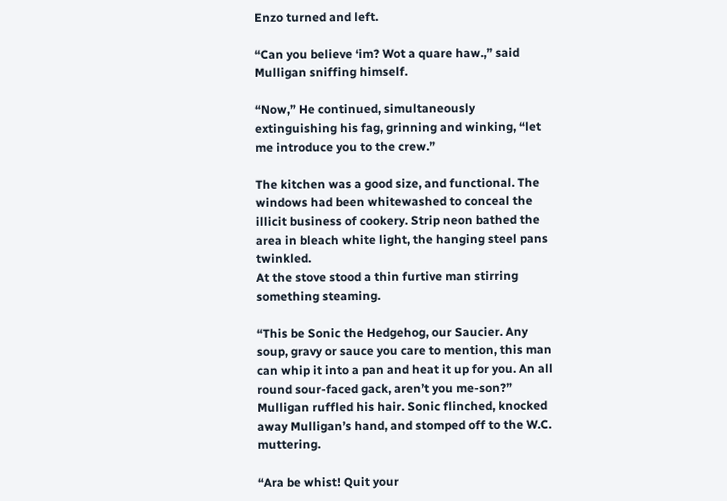Enzo turned and left.

“Can you believe ‘im? Wot a quare haw.,” said Mulligan sniffing himself.

“Now,” He continued, simultaneously extinguishing his fag, grinning and winking, “let me introduce you to the crew.”

The kitchen was a good size, and functional. The windows had been whitewashed to conceal the illicit business of cookery. Strip neon bathed the area in bleach white light, the hanging steel pans twinkled.
At the stove stood a thin furtive man stirring something steaming.

“This be Sonic the Hedgehog, our Saucier. Any soup, gravy or sauce you care to mention, this man can whip it into a pan and heat it up for you. An all round sour-faced gack, aren’t you me-son?” Mulligan ruffled his hair. Sonic flinched, knocked away Mulligan’s hand, and stomped off to the W.C. muttering.

“Ara be whist! Quit your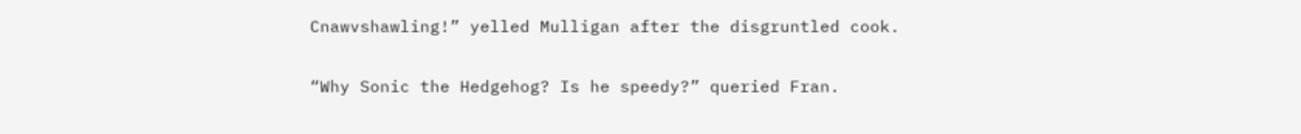Cnawvshawling!” yelled Mulligan after the disgruntled cook.

“Why Sonic the Hedgehog? Is he speedy?” queried Fran.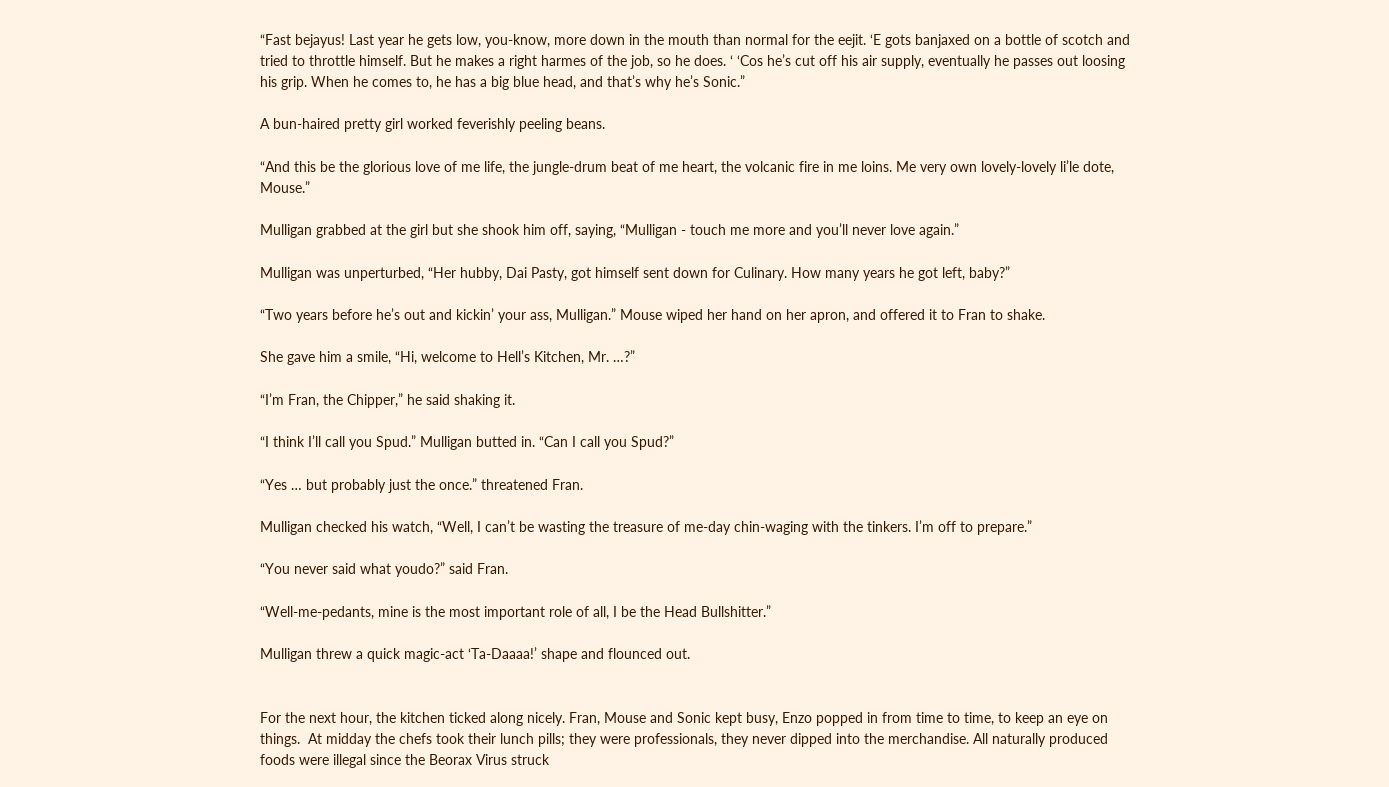“Fast bejayus! Last year he gets low, you-know, more down in the mouth than normal for the eejit. ‘E gots banjaxed on a bottle of scotch and tried to throttle himself. But he makes a right harmes of the job, so he does. ‘ ‘Cos he’s cut off his air supply, eventually he passes out loosing his grip. When he comes to, he has a big blue head, and that’s why he’s Sonic.”

A bun-haired pretty girl worked feverishly peeling beans.

“And this be the glorious love of me life, the jungle-drum beat of me heart, the volcanic fire in me loins. Me very own lovely-lovely li’le dote, Mouse.”

Mulligan grabbed at the girl but she shook him off, saying, “Mulligan - touch me more and you’ll never love again.”

Mulligan was unperturbed, “Her hubby, Dai Pasty, got himself sent down for Culinary. How many years he got left, baby?”

“Two years before he’s out and kickin’ your ass, Mulligan.” Mouse wiped her hand on her apron, and offered it to Fran to shake.

She gave him a smile, “Hi, welcome to Hell’s Kitchen, Mr. …?”

“I’m Fran, the Chipper,” he said shaking it.

“I think I’ll call you Spud.” Mulligan butted in. “Can I call you Spud?”

“Yes … but probably just the once.” threatened Fran.

Mulligan checked his watch, “Well, I can’t be wasting the treasure of me-day chin-waging with the tinkers. I’m off to prepare.”

“You never said what youdo?” said Fran.

“Well-me-pedants, mine is the most important role of all, I be the Head Bullshitter.”

Mulligan threw a quick magic-act ‘Ta-Daaaa!’ shape and flounced out.


For the next hour, the kitchen ticked along nicely. Fran, Mouse and Sonic kept busy, Enzo popped in from time to time, to keep an eye on things.  At midday the chefs took their lunch pills; they were professionals, they never dipped into the merchandise. All naturally produced foods were illegal since the Beorax Virus struck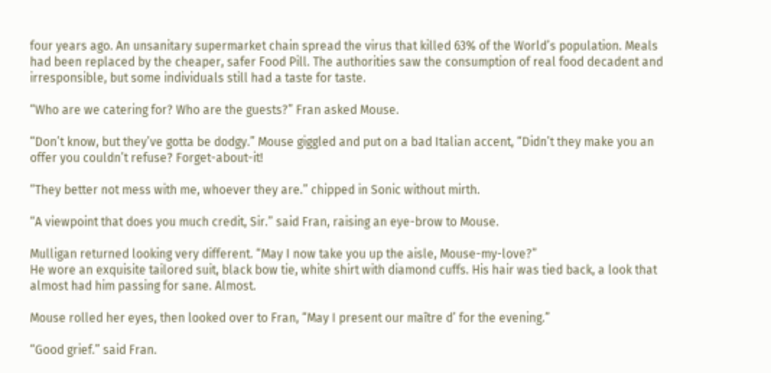four years ago. An unsanitary supermarket chain spread the virus that killed 63% of the World’s population. Meals had been replaced by the cheaper, safer Food Pill. The authorities saw the consumption of real food decadent and irresponsible, but some individuals still had a taste for taste.

“Who are we catering for? Who are the guests?” Fran asked Mouse.

“Don’t know, but they’ve gotta be dodgy.” Mouse giggled and put on a bad Italian accent, “Didn’t they make you an offer you couldn’t refuse? Forget-about-it!

“They better not mess with me, whoever they are.” chipped in Sonic without mirth.

“A viewpoint that does you much credit, Sir.” said Fran, raising an eye-brow to Mouse.

Mulligan returned looking very different. “May I now take you up the aisle, Mouse-my-love?”
He wore an exquisite tailored suit, black bow tie, white shirt with diamond cuffs. His hair was tied back, a look that almost had him passing for sane. Almost.

Mouse rolled her eyes, then looked over to Fran, “May I present our maître d’ for the evening.”

“Good grief.” said Fran.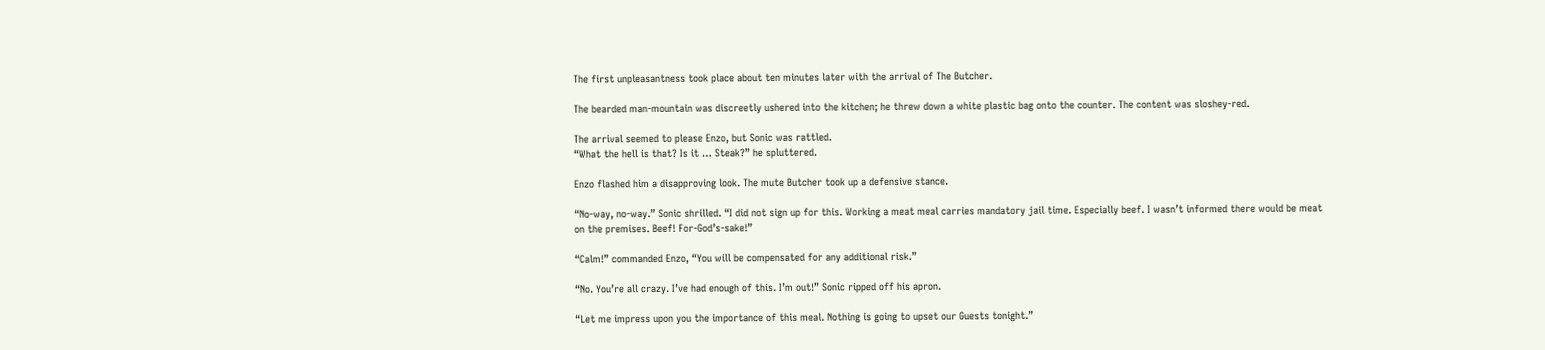The first unpleasantness took place about ten minutes later with the arrival of The Butcher.

The bearded man-mountain was discreetly ushered into the kitchen; he threw down a white plastic bag onto the counter. The content was sloshey-red.

The arrival seemed to please Enzo, but Sonic was rattled.
“What the hell is that? Is it … Steak?” he spluttered.

Enzo flashed him a disapproving look. The mute Butcher took up a defensive stance.

“No-way, no-way.” Sonic shrilled. “I did not sign up for this. Working a meat meal carries mandatory jail time. Especially beef. I wasn’t informed there would be meat on the premises. Beef! For-God’s-sake!”

“Calm!” commanded Enzo, “You will be compensated for any additional risk.”

“No. You’re all crazy. I’ve had enough of this. I’m out!” Sonic ripped off his apron.

“Let me impress upon you the importance of this meal. Nothing is going to upset our Guests tonight.”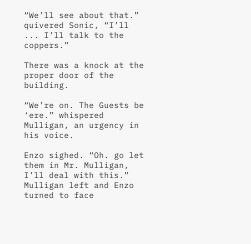“We’ll see about that.” quivered Sonic, “I’ll ... I’ll talk to the coppers.”

There was a knock at the proper door of the building.

“We’re on. The Guests be ‘ere.” whispered Mulligan, an urgency in his voice.

Enzo sighed. “Oh. go let them in Mr. Mulligan, I’ll deal with this.”
Mulligan left and Enzo turned to face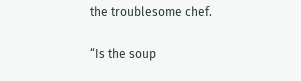the troublesome chef.

“Is the soup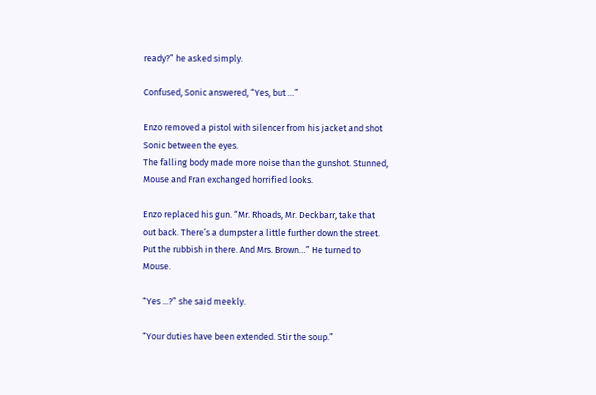ready?” he asked simply.

Confused, Sonic answered, “Yes, but …”

Enzo removed a pistol with silencer from his jacket and shot Sonic between the eyes.
The falling body made more noise than the gunshot. Stunned, Mouse and Fran exchanged horrified looks.

Enzo replaced his gun. “Mr. Rhoads, Mr. Deckbarr, take that out back. There’s a dumpster a little further down the street. Put the rubbish in there. And Mrs. Brown…” He turned to Mouse.

“Yes ...?” she said meekly.

“Your duties have been extended. Stir the soup.”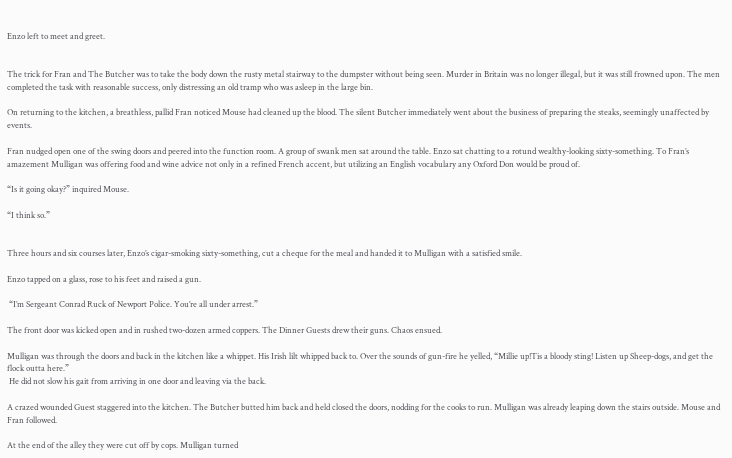Enzo left to meet and greet.


The trick for Fran and The Butcher was to take the body down the rusty metal stairway to the dumpster without being seen. Murder in Britain was no longer illegal, but it was still frowned upon. The men completed the task with reasonable success, only distressing an old tramp who was asleep in the large bin.

On returning to the kitchen, a breathless, pallid Fran noticed Mouse had cleaned up the blood. The silent Butcher immediately went about the business of preparing the steaks, seemingly unaffected by events.

Fran nudged open one of the swing doors and peered into the function room. A group of swank men sat around the table. Enzo sat chatting to a rotund wealthy-looking sixty-something. To Fran’s amazement Mulligan was offering food and wine advice not only in a refined French accent, but utilizing an English vocabulary any Oxford Don would be proud of.

“Is it going okay?” inquired Mouse.

“I think so.”


Three hours and six courses later, Enzo’s cigar-smoking sixty-something, cut a cheque for the meal and handed it to Mulligan with a satisfied smile.

Enzo tapped on a glass, rose to his feet and raised a gun.

 “I’m Sergeant Conrad Ruck of Newport Police. You’re all under arrest.”

The front door was kicked open and in rushed two-dozen armed coppers. The Dinner Guests drew their guns. Chaos ensued.

Mulligan was through the doors and back in the kitchen like a whippet. His Irish lilt whipped back to. Over the sounds of gun-fire he yelled, “Millie up!Tis a bloody sting! Listen up Sheep-dogs, and get the flock outta here.”
 He did not slow his gait from arriving in one door and leaving via the back.

A crazed wounded Guest staggered into the kitchen. The Butcher butted him back and held closed the doors, nodding for the cooks to run. Mulligan was already leaping down the stairs outside. Mouse and Fran followed.

At the end of the alley they were cut off by cops. Mulligan turned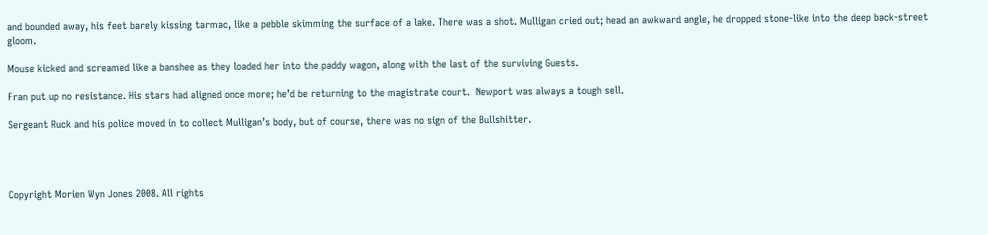and bounded away, his feet barely kissing tarmac, like a pebble skimming the surface of a lake. There was a shot. Mulligan cried out; head an awkward angle, he dropped stone-like into the deep back-street gloom.

Mouse kicked and screamed like a banshee as they loaded her into the paddy wagon, along with the last of the surviving Guests.

Fran put up no resistance. His stars had aligned once more; he’d be returning to the magistrate court.  Newport was always a tough sell.

Sergeant Ruck and his police moved in to collect Mulligan’s body, but of course, there was no sign of the Bullshitter.




Copyright Morien Wyn Jones 2008. All rights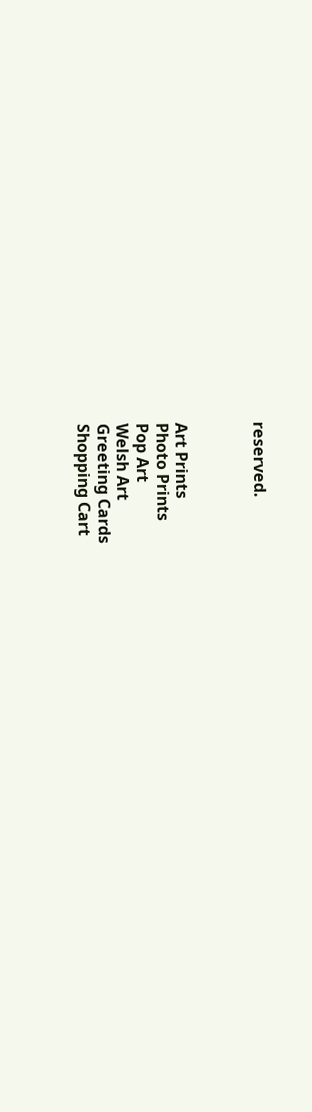reserved.



Art Prints
Photo Prints
Pop Art
Welsh Art
Greeting Cards
Shopping Cart